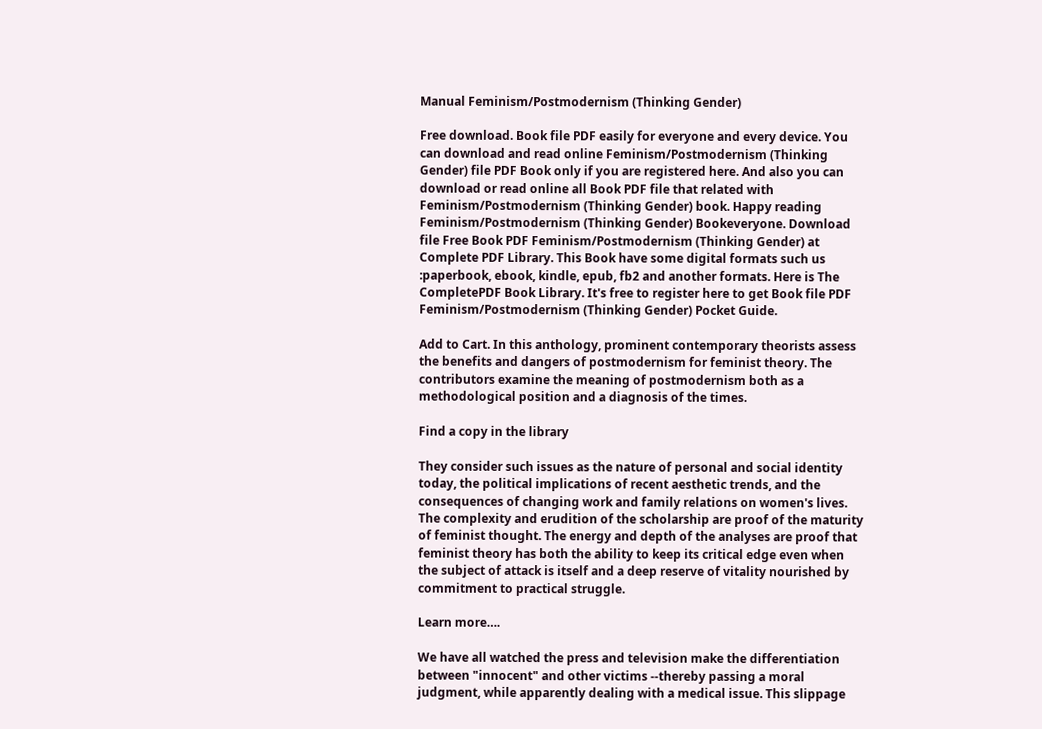Manual Feminism/Postmodernism (Thinking Gender)

Free download. Book file PDF easily for everyone and every device. You can download and read online Feminism/Postmodernism (Thinking Gender) file PDF Book only if you are registered here. And also you can download or read online all Book PDF file that related with Feminism/Postmodernism (Thinking Gender) book. Happy reading Feminism/Postmodernism (Thinking Gender) Bookeveryone. Download file Free Book PDF Feminism/Postmodernism (Thinking Gender) at Complete PDF Library. This Book have some digital formats such us :paperbook, ebook, kindle, epub, fb2 and another formats. Here is The CompletePDF Book Library. It's free to register here to get Book file PDF Feminism/Postmodernism (Thinking Gender) Pocket Guide.

Add to Cart. In this anthology, prominent contemporary theorists assess the benefits and dangers of postmodernism for feminist theory. The contributors examine the meaning of postmodernism both as a methodological position and a diagnosis of the times.

Find a copy in the library

They consider such issues as the nature of personal and social identity today, the political implications of recent aesthetic trends, and the consequences of changing work and family relations on women's lives. The complexity and erudition of the scholarship are proof of the maturity of feminist thought. The energy and depth of the analyses are proof that feminist theory has both the ability to keep its critical edge even when the subject of attack is itself and a deep reserve of vitality nourished by commitment to practical struggle.

Learn more….

We have all watched the press and television make the differentiation between "innocent" and other victims --thereby passing a moral judgment, while apparently dealing with a medical issue. This slippage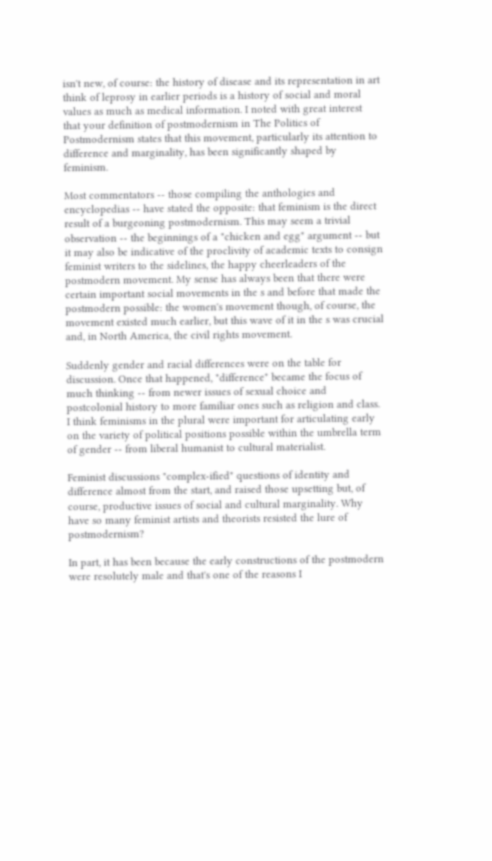isn't new, of course: the history of disease and its representation in art think of leprosy in earlier periods is a history of social and moral values as much as medical information. I noted with great interest that your definition of postmodernism in The Politics of Postmodernism states that this movement, particularly its attention to difference and marginality, has been significantly shaped by feminism.

Most commentators -- those compiling the anthologies and encyclopedias -- have stated the opposite: that feminism is the direct result of a burgeoning postmodernism. This may seem a trivial observation -- the beginnings of a "chicken and egg" argument -- but it may also be indicative of the proclivity of academic texts to consign feminist writers to the sidelines, the happy cheerleaders of the postmodern movement. My sense has always been that there were certain important social movements in the s and before that made the postmodern possible: the women's movement though, of course, the movement existed much earlier, but this wave of it in the s was crucial and, in North America, the civil rights movement.

Suddenly gender and racial differences were on the table for discussion. Once that happened, "difference" became the focus of much thinking -- from newer issues of sexual choice and postcolonial history to more familiar ones such as religion and class. I think feminisms in the plural were important for articulating early on the variety of political positions possible within the umbrella term of gender -- from liberal humanist to cultural materialist.

Feminist discussions "complex-ified" questions of identity and difference almost from the start, and raised those upsetting but, of course, productive issues of social and cultural marginality. Why have so many feminist artists and theorists resisted the lure of postmodernism?

In part, it has been because the early constructions of the postmodern were resolutely male and that's one of the reasons I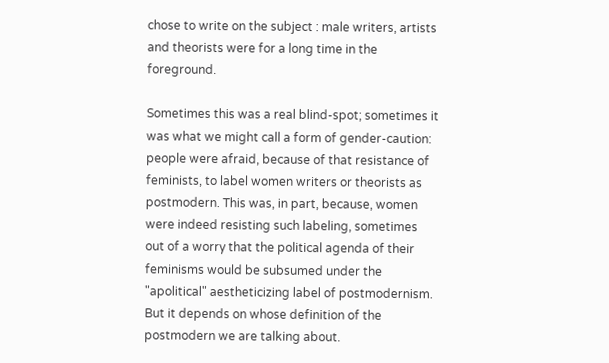chose to write on the subject : male writers, artists and theorists were for a long time in the foreground.

Sometimes this was a real blind-spot; sometimes it was what we might call a form of gender-caution: people were afraid, because of that resistance of feminists, to label women writers or theorists as postmodern. This was, in part, because, women were indeed resisting such labeling, sometimes out of a worry that the political agenda of their feminisms would be subsumed under the "apolitical" aestheticizing label of postmodernism. But it depends on whose definition of the postmodern we are talking about.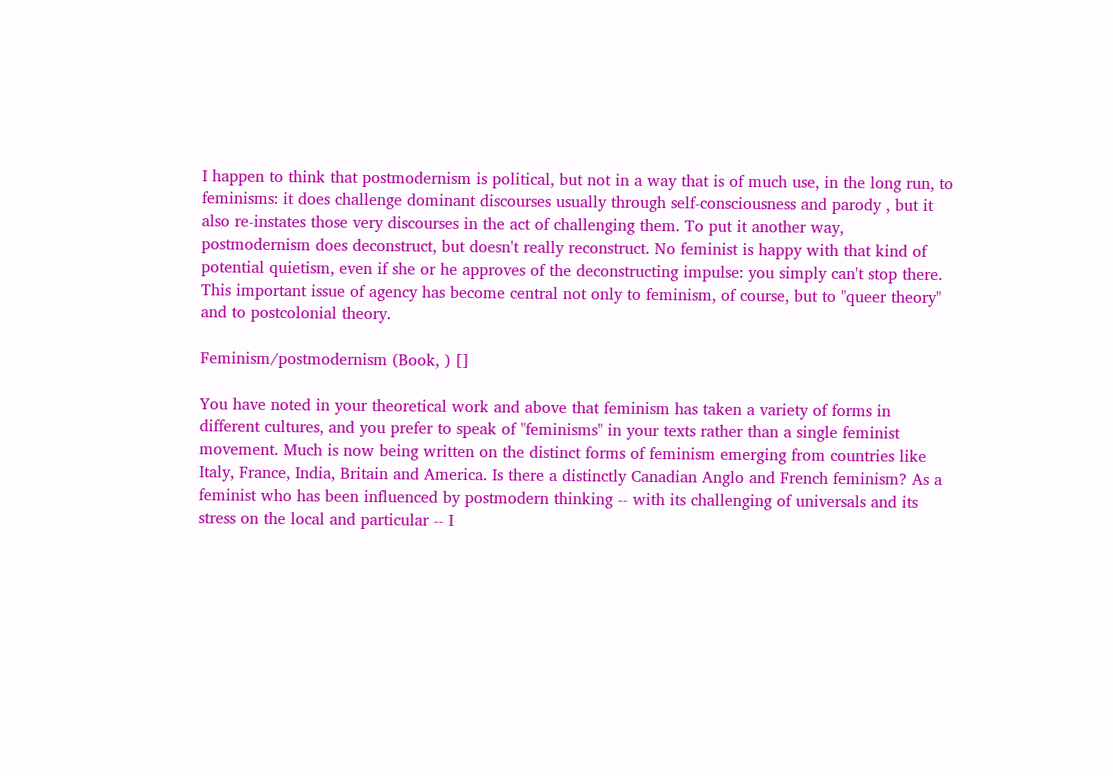I happen to think that postmodernism is political, but not in a way that is of much use, in the long run, to feminisms: it does challenge dominant discourses usually through self-consciousness and parody , but it also re-instates those very discourses in the act of challenging them. To put it another way, postmodernism does deconstruct, but doesn't really reconstruct. No feminist is happy with that kind of potential quietism, even if she or he approves of the deconstructing impulse: you simply can't stop there. This important issue of agency has become central not only to feminism, of course, but to "queer theory" and to postcolonial theory.

Feminism/postmodernism (Book, ) []

You have noted in your theoretical work and above that feminism has taken a variety of forms in different cultures, and you prefer to speak of "feminisms" in your texts rather than a single feminist movement. Much is now being written on the distinct forms of feminism emerging from countries like Italy, France, India, Britain and America. Is there a distinctly Canadian Anglo and French feminism? As a feminist who has been influenced by postmodern thinking -- with its challenging of universals and its stress on the local and particular -- I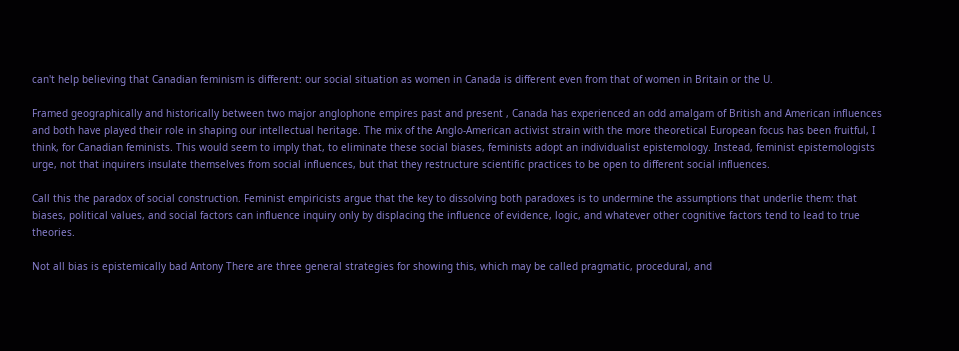can't help believing that Canadian feminism is different: our social situation as women in Canada is different even from that of women in Britain or the U.

Framed geographically and historically between two major anglophone empires past and present , Canada has experienced an odd amalgam of British and American influences and both have played their role in shaping our intellectual heritage. The mix of the Anglo-American activist strain with the more theoretical European focus has been fruitful, I think, for Canadian feminists. This would seem to imply that, to eliminate these social biases, feminists adopt an individualist epistemology. Instead, feminist epistemologists urge, not that inquirers insulate themselves from social influences, but that they restructure scientific practices to be open to different social influences.

Call this the paradox of social construction. Feminist empiricists argue that the key to dissolving both paradoxes is to undermine the assumptions that underlie them: that biases, political values, and social factors can influence inquiry only by displacing the influence of evidence, logic, and whatever other cognitive factors tend to lead to true theories.

Not all bias is epistemically bad Antony There are three general strategies for showing this, which may be called pragmatic, procedural, and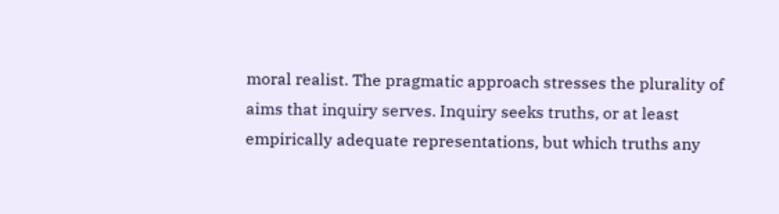moral realist. The pragmatic approach stresses the plurality of aims that inquiry serves. Inquiry seeks truths, or at least empirically adequate representations, but which truths any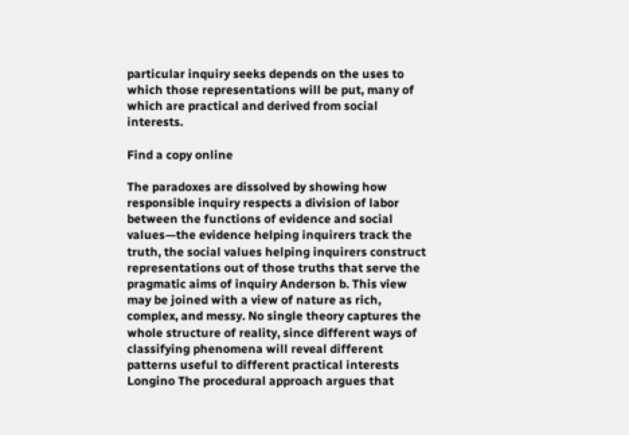particular inquiry seeks depends on the uses to which those representations will be put, many of which are practical and derived from social interests.

Find a copy online

The paradoxes are dissolved by showing how responsible inquiry respects a division of labor between the functions of evidence and social values—the evidence helping inquirers track the truth, the social values helping inquirers construct representations out of those truths that serve the pragmatic aims of inquiry Anderson b. This view may be joined with a view of nature as rich, complex, and messy. No single theory captures the whole structure of reality, since different ways of classifying phenomena will reveal different patterns useful to different practical interests Longino The procedural approach argues that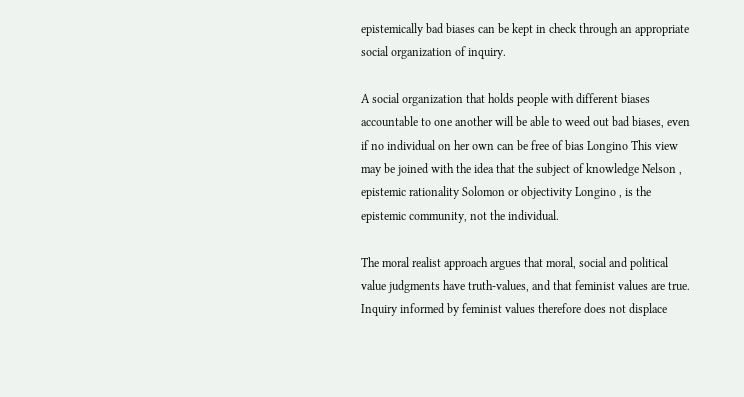epistemically bad biases can be kept in check through an appropriate social organization of inquiry.

A social organization that holds people with different biases accountable to one another will be able to weed out bad biases, even if no individual on her own can be free of bias Longino This view may be joined with the idea that the subject of knowledge Nelson , epistemic rationality Solomon or objectivity Longino , is the epistemic community, not the individual.

The moral realist approach argues that moral, social and political value judgments have truth-values, and that feminist values are true. Inquiry informed by feminist values therefore does not displace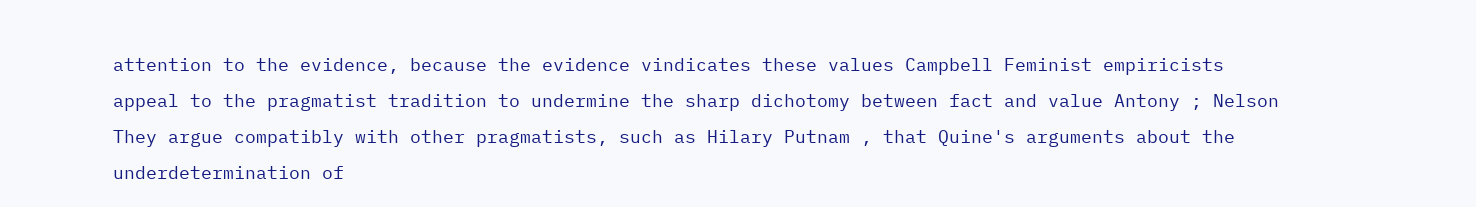attention to the evidence, because the evidence vindicates these values Campbell Feminist empiricists appeal to the pragmatist tradition to undermine the sharp dichotomy between fact and value Antony ; Nelson They argue compatibly with other pragmatists, such as Hilary Putnam , that Quine's arguments about the underdetermination of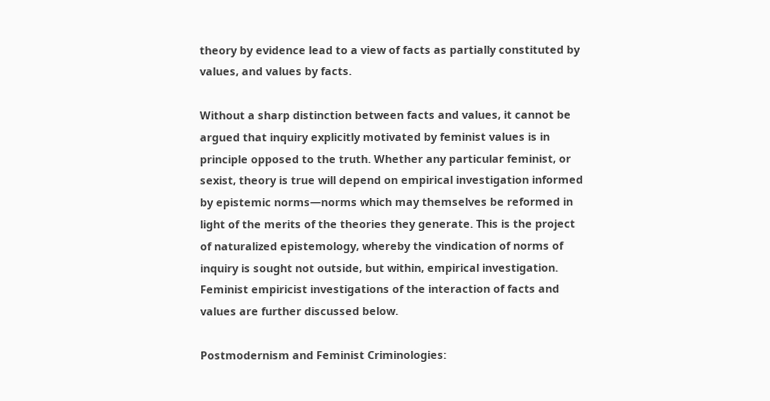theory by evidence lead to a view of facts as partially constituted by values, and values by facts.

Without a sharp distinction between facts and values, it cannot be argued that inquiry explicitly motivated by feminist values is in principle opposed to the truth. Whether any particular feminist, or sexist, theory is true will depend on empirical investigation informed by epistemic norms—norms which may themselves be reformed in light of the merits of the theories they generate. This is the project of naturalized epistemology, whereby the vindication of norms of inquiry is sought not outside, but within, empirical investigation. Feminist empiricist investigations of the interaction of facts and values are further discussed below.

Postmodernism and Feminist Criminologies: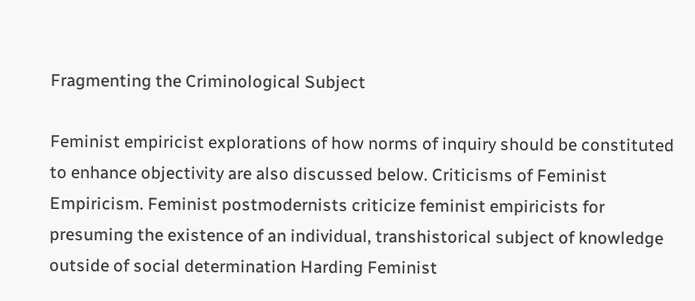Fragmenting the Criminological Subject

Feminist empiricist explorations of how norms of inquiry should be constituted to enhance objectivity are also discussed below. Criticisms of Feminist Empiricism. Feminist postmodernists criticize feminist empiricists for presuming the existence of an individual, transhistorical subject of knowledge outside of social determination Harding Feminist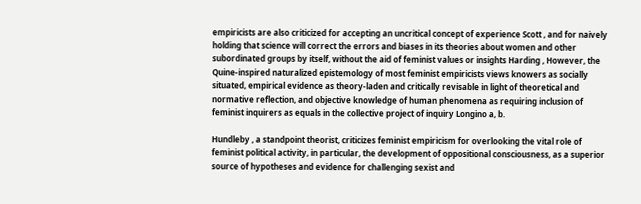empiricists are also criticized for accepting an uncritical concept of experience Scott , and for naively holding that science will correct the errors and biases in its theories about women and other subordinated groups by itself, without the aid of feminist values or insights Harding , However, the Quine-inspired naturalized epistemology of most feminist empiricists views knowers as socially situated, empirical evidence as theory-laden and critically revisable in light of theoretical and normative reflection, and objective knowledge of human phenomena as requiring inclusion of feminist inquirers as equals in the collective project of inquiry Longino a, b.

Hundleby , a standpoint theorist, criticizes feminist empiricism for overlooking the vital role of feminist political activity, in particular, the development of oppositional consciousness, as a superior source of hypotheses and evidence for challenging sexist and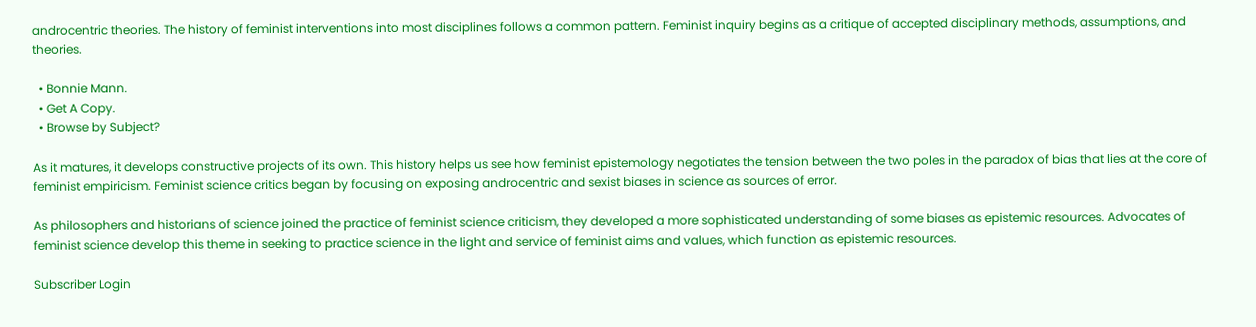androcentric theories. The history of feminist interventions into most disciplines follows a common pattern. Feminist inquiry begins as a critique of accepted disciplinary methods, assumptions, and theories.

  • Bonnie Mann.
  • Get A Copy.
  • Browse by Subject?

As it matures, it develops constructive projects of its own. This history helps us see how feminist epistemology negotiates the tension between the two poles in the paradox of bias that lies at the core of feminist empiricism. Feminist science critics began by focusing on exposing androcentric and sexist biases in science as sources of error.

As philosophers and historians of science joined the practice of feminist science criticism, they developed a more sophisticated understanding of some biases as epistemic resources. Advocates of feminist science develop this theme in seeking to practice science in the light and service of feminist aims and values, which function as epistemic resources.

Subscriber Login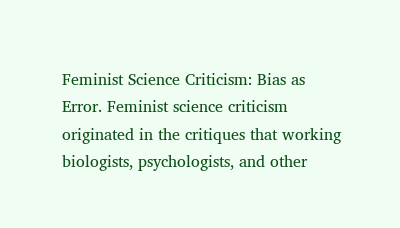Feminist Science Criticism: Bias as Error. Feminist science criticism originated in the critiques that working biologists, psychologists, and other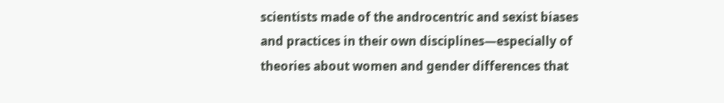scientists made of the androcentric and sexist biases and practices in their own disciplines—especially of theories about women and gender differences that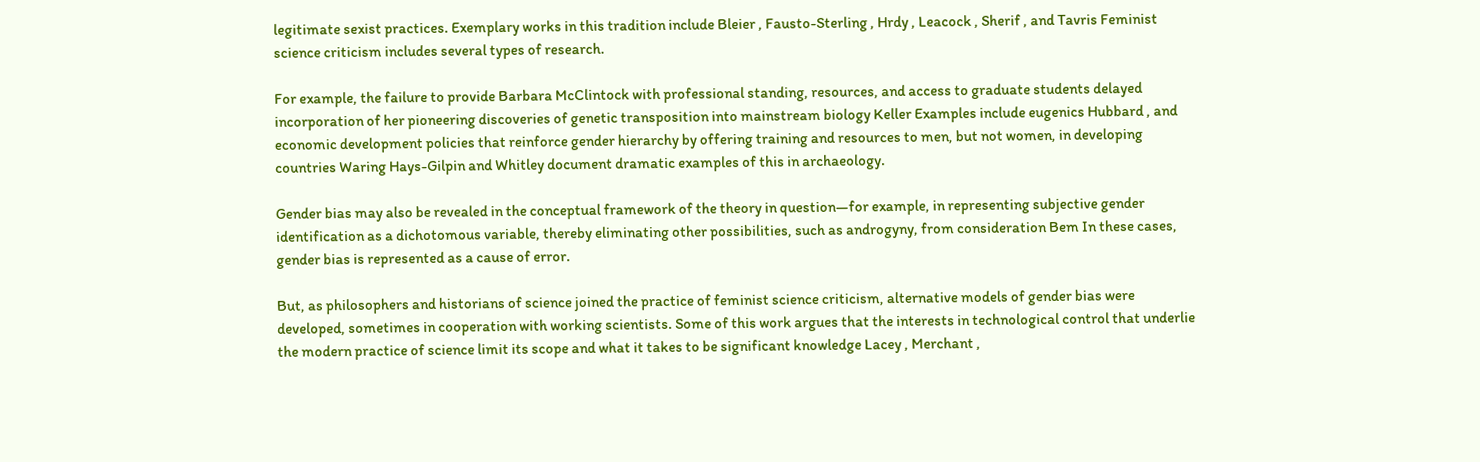legitimate sexist practices. Exemplary works in this tradition include Bleier , Fausto-Sterling , Hrdy , Leacock , Sherif , and Tavris Feminist science criticism includes several types of research.

For example, the failure to provide Barbara McClintock with professional standing, resources, and access to graduate students delayed incorporation of her pioneering discoveries of genetic transposition into mainstream biology Keller Examples include eugenics Hubbard , and economic development policies that reinforce gender hierarchy by offering training and resources to men, but not women, in developing countries Waring Hays-Gilpin and Whitley document dramatic examples of this in archaeology.

Gender bias may also be revealed in the conceptual framework of the theory in question—for example, in representing subjective gender identification as a dichotomous variable, thereby eliminating other possibilities, such as androgyny, from consideration Bem In these cases, gender bias is represented as a cause of error.

But, as philosophers and historians of science joined the practice of feminist science criticism, alternative models of gender bias were developed, sometimes in cooperation with working scientists. Some of this work argues that the interests in technological control that underlie the modern practice of science limit its scope and what it takes to be significant knowledge Lacey , Merchant ,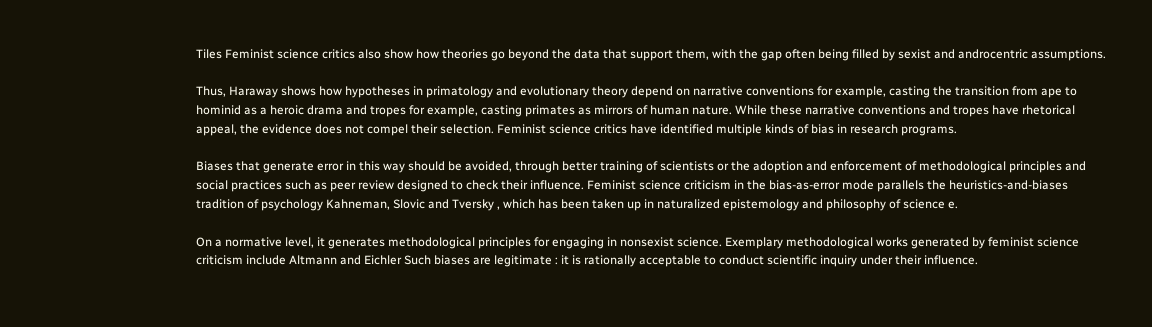Tiles Feminist science critics also show how theories go beyond the data that support them, with the gap often being filled by sexist and androcentric assumptions.

Thus, Haraway shows how hypotheses in primatology and evolutionary theory depend on narrative conventions for example, casting the transition from ape to hominid as a heroic drama and tropes for example, casting primates as mirrors of human nature. While these narrative conventions and tropes have rhetorical appeal, the evidence does not compel their selection. Feminist science critics have identified multiple kinds of bias in research programs.

Biases that generate error in this way should be avoided, through better training of scientists or the adoption and enforcement of methodological principles and social practices such as peer review designed to check their influence. Feminist science criticism in the bias-as-error mode parallels the heuristics-and-biases tradition of psychology Kahneman, Slovic and Tversky , which has been taken up in naturalized epistemology and philosophy of science e.

On a normative level, it generates methodological principles for engaging in nonsexist science. Exemplary methodological works generated by feminist science criticism include Altmann and Eichler Such biases are legitimate : it is rationally acceptable to conduct scientific inquiry under their influence.